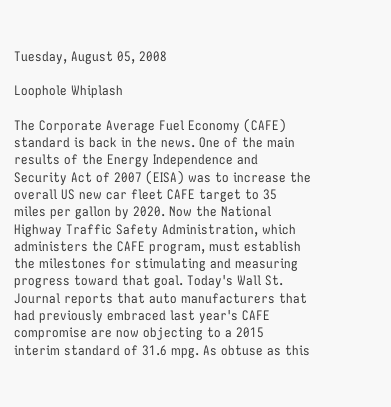Tuesday, August 05, 2008

Loophole Whiplash

The Corporate Average Fuel Economy (CAFE) standard is back in the news. One of the main results of the Energy Independence and Security Act of 2007 (EISA) was to increase the overall US new car fleet CAFE target to 35 miles per gallon by 2020. Now the National Highway Traffic Safety Administration, which administers the CAFE program, must establish the milestones for stimulating and measuring progress toward that goal. Today's Wall St. Journal reports that auto manufacturers that had previously embraced last year's CAFE compromise are now objecting to a 2015 interim standard of 31.6 mpg. As obtuse as this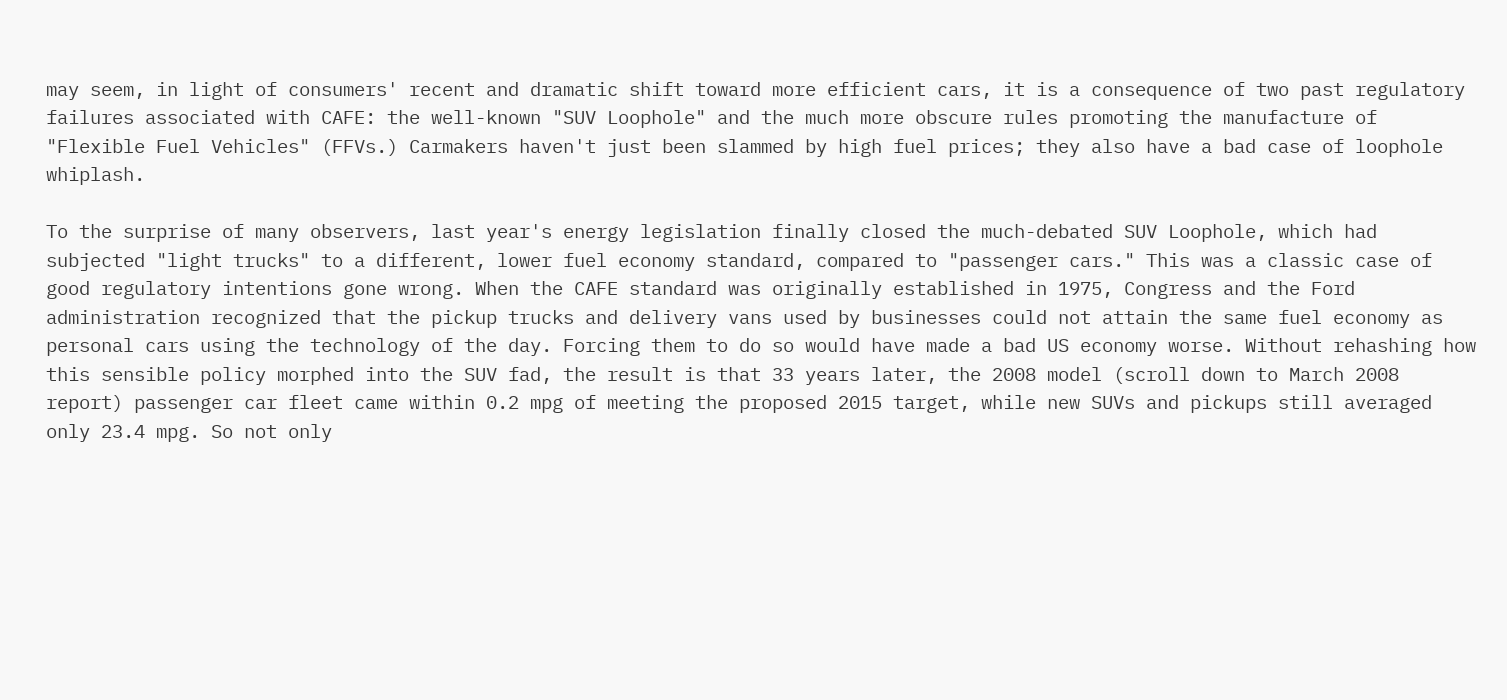may seem, in light of consumers' recent and dramatic shift toward more efficient cars, it is a consequence of two past regulatory failures associated with CAFE: the well-known "SUV Loophole" and the much more obscure rules promoting the manufacture of "Flexible Fuel Vehicles" (FFVs.) Carmakers haven't just been slammed by high fuel prices; they also have a bad case of loophole whiplash.

To the surprise of many observers, last year's energy legislation finally closed the much-debated SUV Loophole, which had subjected "light trucks" to a different, lower fuel economy standard, compared to "passenger cars." This was a classic case of good regulatory intentions gone wrong. When the CAFE standard was originally established in 1975, Congress and the Ford administration recognized that the pickup trucks and delivery vans used by businesses could not attain the same fuel economy as personal cars using the technology of the day. Forcing them to do so would have made a bad US economy worse. Without rehashing how this sensible policy morphed into the SUV fad, the result is that 33 years later, the 2008 model (scroll down to March 2008 report) passenger car fleet came within 0.2 mpg of meeting the proposed 2015 target, while new SUVs and pickups still averaged only 23.4 mpg. So not only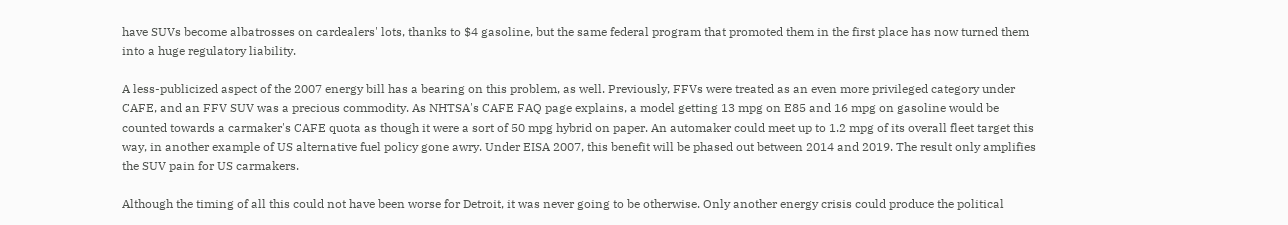have SUVs become albatrosses on cardealers' lots, thanks to $4 gasoline, but the same federal program that promoted them in the first place has now turned them into a huge regulatory liability.

A less-publicized aspect of the 2007 energy bill has a bearing on this problem, as well. Previously, FFVs were treated as an even more privileged category under CAFE, and an FFV SUV was a precious commodity. As NHTSA's CAFE FAQ page explains, a model getting 13 mpg on E85 and 16 mpg on gasoline would be counted towards a carmaker's CAFE quota as though it were a sort of 50 mpg hybrid on paper. An automaker could meet up to 1.2 mpg of its overall fleet target this way, in another example of US alternative fuel policy gone awry. Under EISA 2007, this benefit will be phased out between 2014 and 2019. The result only amplifies the SUV pain for US carmakers.

Although the timing of all this could not have been worse for Detroit, it was never going to be otherwise. Only another energy crisis could produce the political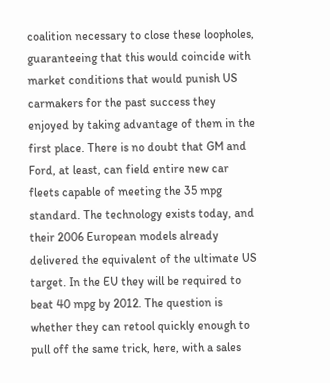coalition necessary to close these loopholes, guaranteeing that this would coincide with market conditions that would punish US carmakers for the past success they enjoyed by taking advantage of them in the first place. There is no doubt that GM and Ford, at least, can field entire new car fleets capable of meeting the 35 mpg standard. The technology exists today, and their 2006 European models already delivered the equivalent of the ultimate US target. In the EU they will be required to beat 40 mpg by 2012. The question is whether they can retool quickly enough to pull off the same trick, here, with a sales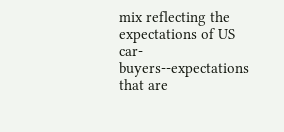mix reflecting the expectations of US car-buyers--expectations that are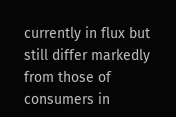currently in flux but still differ markedly from those of consumers in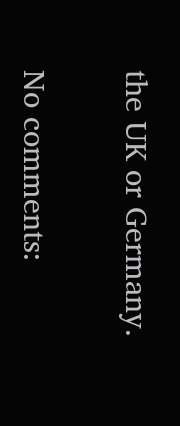the UK or Germany.

No comments: